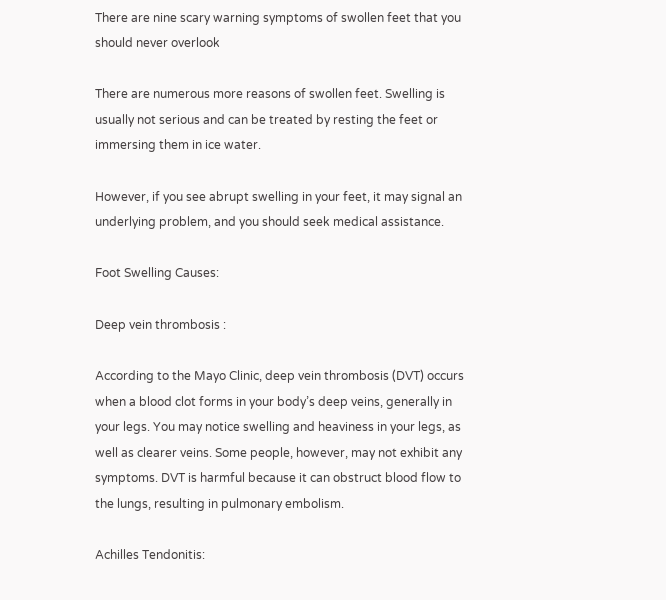There are nine scary warning symptoms of swollen feet that you should never overlook

There are numerous more reasons of swollen feet. Swelling is usually not serious and can be treated by resting the feet or immersing them in ice water.

However, if you see abrupt swelling in your feet, it may signal an underlying problem, and you should seek medical assistance.

Foot Swelling Causes:

Deep vein thrombosis :

According to the Mayo Clinic, deep vein thrombosis (DVT) occurs when a blood clot forms in your body’s deep veins, generally in your legs. You may notice swelling and heaviness in your legs, as well as clearer veins. Some people, however, may not exhibit any symptoms. DVT is harmful because it can obstruct blood flow to the lungs, resulting in pulmonary embolism.

Achilles Tendonitis: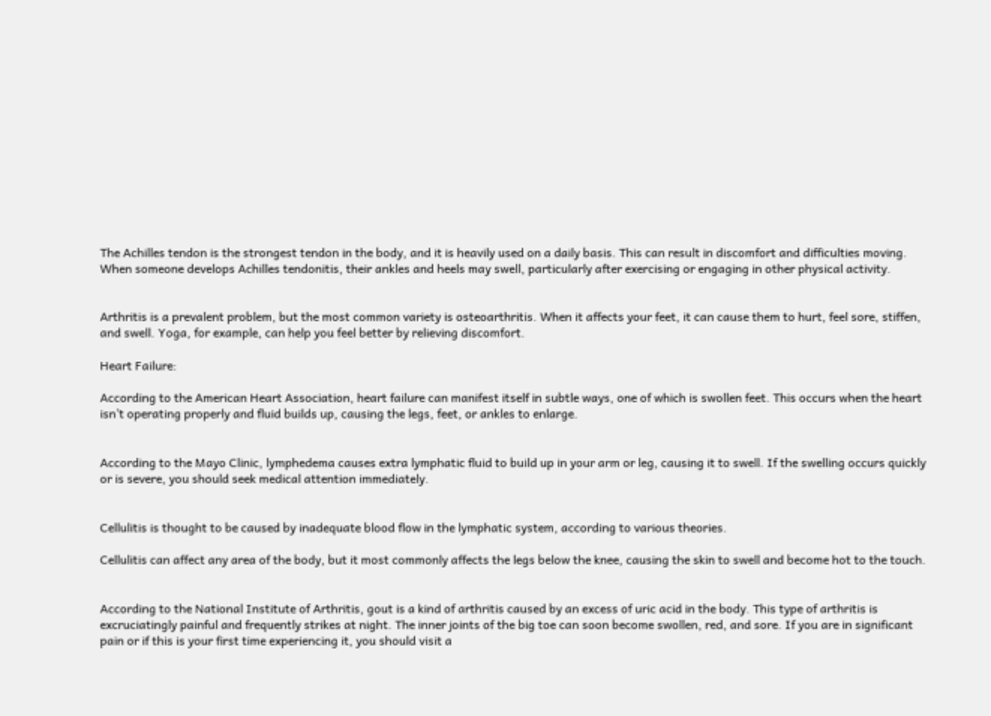The Achilles tendon is the strongest tendon in the body, and it is heavily used on a daily basis. This can result in discomfort and difficulties moving. When someone develops Achilles tendonitis, their ankles and heels may swell, particularly after exercising or engaging in other physical activity.


Arthritis is a prevalent problem, but the most common variety is osteoarthritis. When it affects your feet, it can cause them to hurt, feel sore, stiffen, and swell. Yoga, for example, can help you feel better by relieving discomfort.

Heart Failure:

According to the American Heart Association, heart failure can manifest itself in subtle ways, one of which is swollen feet. This occurs when the heart isn’t operating properly and fluid builds up, causing the legs, feet, or ankles to enlarge.


According to the Mayo Clinic, lymphedema causes extra lymphatic fluid to build up in your arm or leg, causing it to swell. If the swelling occurs quickly or is severe, you should seek medical attention immediately.


Cellulitis is thought to be caused by inadequate blood flow in the lymphatic system, according to various theories.

Cellulitis can affect any area of the body, but it most commonly affects the legs below the knee, causing the skin to swell and become hot to the touch.


According to the National Institute of Arthritis, gout is a kind of arthritis caused by an excess of uric acid in the body. This type of arthritis is excruciatingly painful and frequently strikes at night. The inner joints of the big toe can soon become swollen, red, and sore. If you are in significant pain or if this is your first time experiencing it, you should visit a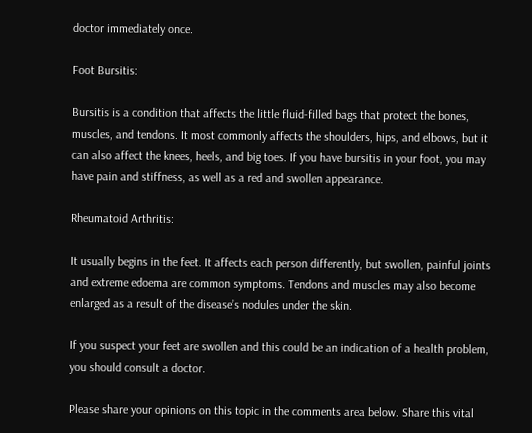doctor immediately once.

Foot Bursitis:

Bursitis is a condition that affects the little fluid-filled bags that protect the bones, muscles, and tendons. It most commonly affects the shoulders, hips, and elbows, but it can also affect the knees, heels, and big toes. If you have bursitis in your foot, you may have pain and stiffness, as well as a red and swollen appearance.

Rheumatoid Arthritis:

It usually begins in the feet. It affects each person differently, but swollen, painful joints and extreme edoema are common symptoms. Tendons and muscles may also become enlarged as a result of the disease’s nodules under the skin.

If you suspect your feet are swollen and this could be an indication of a health problem, you should consult a doctor.

Please share your opinions on this topic in the comments area below. Share this vital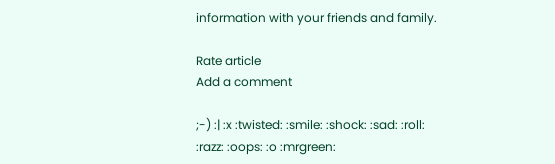information with your friends and family.

Rate article
Add a comment

;-) :| :x :twisted: :smile: :shock: :sad: :roll: :razz: :oops: :o :mrgreen: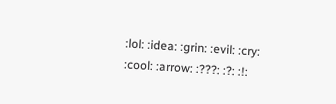:lol: :idea: :grin: :evil: :cry: :cool: :arrow: :???: :?: :!: